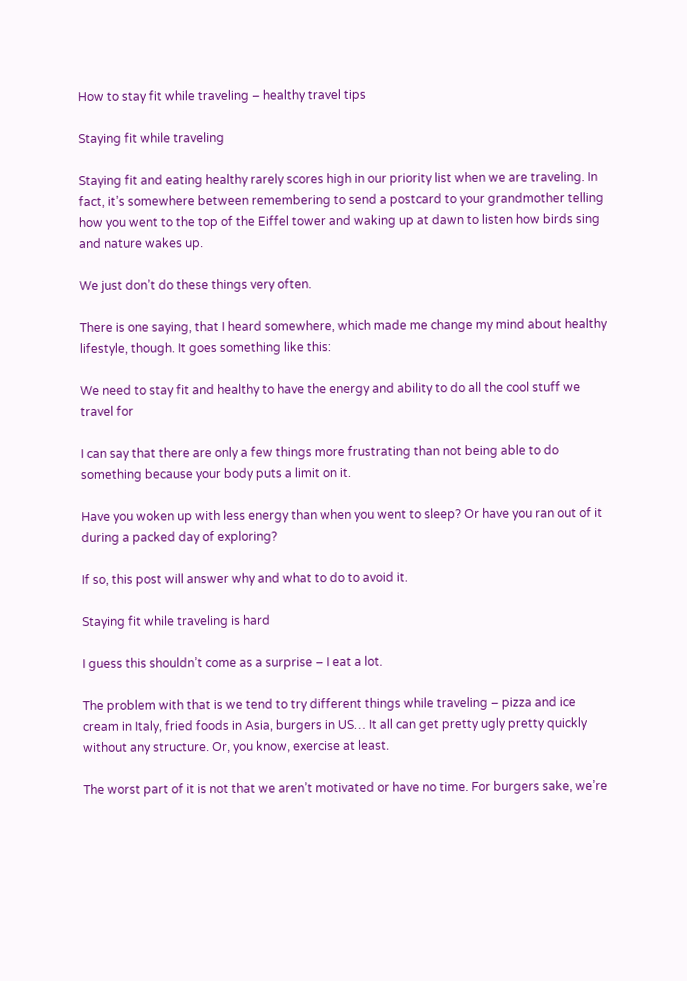How to stay fit while traveling – healthy travel tips

Staying fit while traveling

Staying fit and eating healthy rarely scores high in our priority list when we are traveling. In fact, it’s somewhere between remembering to send a postcard to your grandmother telling how you went to the top of the Eiffel tower and waking up at dawn to listen how birds sing and nature wakes up.

We just don’t do these things very often.

There is one saying, that I heard somewhere, which made me change my mind about healthy lifestyle, though. It goes something like this:

We need to stay fit and healthy to have the energy and ability to do all the cool stuff we travel for

I can say that there are only a few things more frustrating than not being able to do something because your body puts a limit on it.

Have you woken up with less energy than when you went to sleep? Or have you ran out of it during a packed day of exploring?

If so, this post will answer why and what to do to avoid it.

Staying fit while traveling is hard

I guess this shouldn’t come as a surprise – I eat a lot.

The problem with that is we tend to try different things while traveling – pizza and ice cream in Italy, fried foods in Asia, burgers in US… It all can get pretty ugly pretty quickly without any structure. Or, you know, exercise at least.

The worst part of it is not that we aren’t motivated or have no time. For burgers sake, we’re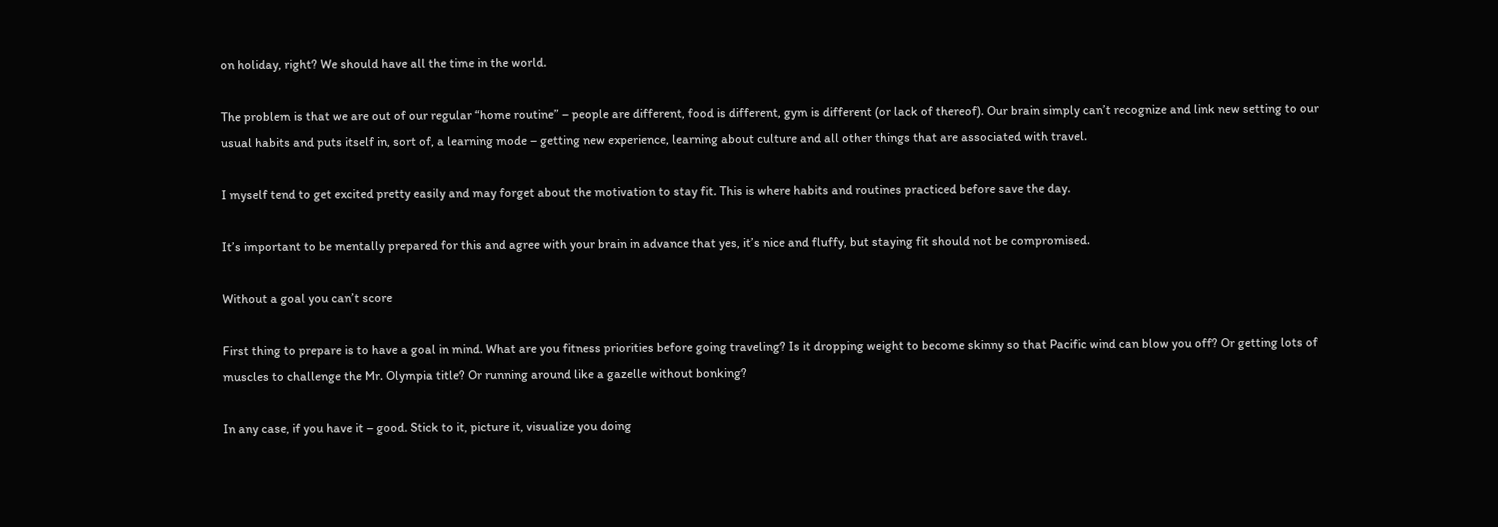on holiday, right? We should have all the time in the world.

The problem is that we are out of our regular “home routine” – people are different, food is different, gym is different (or lack of thereof). Our brain simply can’t recognize and link new setting to our usual habits and puts itself in, sort of, a learning mode – getting new experience, learning about culture and all other things that are associated with travel.

I myself tend to get excited pretty easily and may forget about the motivation to stay fit. This is where habits and routines practiced before save the day.

It’s important to be mentally prepared for this and agree with your brain in advance that yes, it’s nice and fluffy, but staying fit should not be compromised.

Without a goal you can’t score

First thing to prepare is to have a goal in mind. What are you fitness priorities before going traveling? Is it dropping weight to become skinny so that Pacific wind can blow you off? Or getting lots of muscles to challenge the Mr. Olympia title? Or running around like a gazelle without bonking?

In any case, if you have it – good. Stick to it, picture it, visualize you doing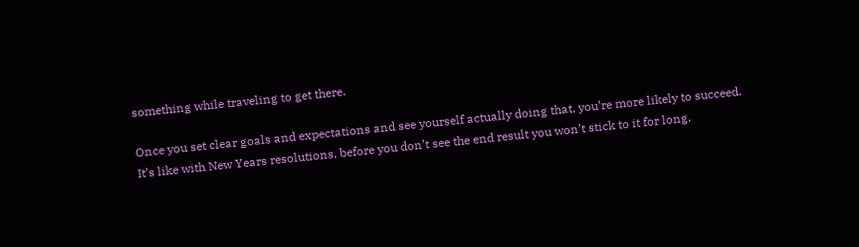something while traveling to get there.

Once you set clear goals and expectations and see yourself actually doing that, you’re more likely to succeed. It’s like with New Years resolutions, before you don’t see the end result you won’t stick to it for long.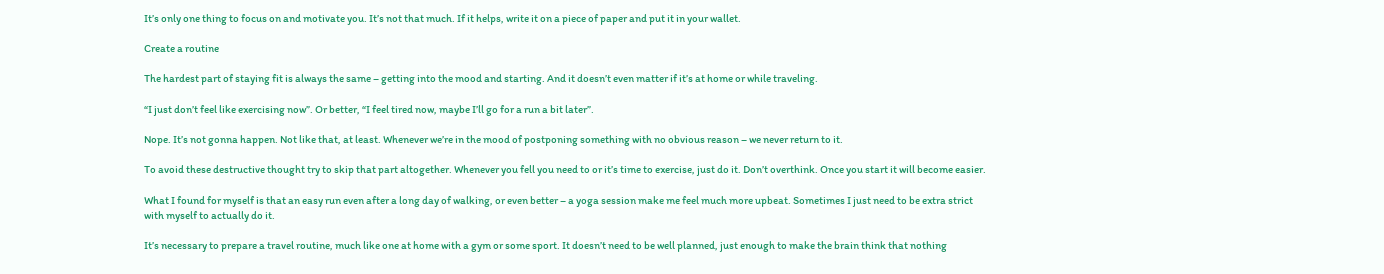It’s only one thing to focus on and motivate you. It’s not that much. If it helps, write it on a piece of paper and put it in your wallet.

Create a routine

The hardest part of staying fit is always the same – getting into the mood and starting. And it doesn’t even matter if it’s at home or while traveling.

“I just don’t feel like exercising now”. Or better, “I feel tired now, maybe I’ll go for a run a bit later”.

Nope. It’s not gonna happen. Not like that, at least. Whenever we’re in the mood of postponing something with no obvious reason – we never return to it.

To avoid these destructive thought try to skip that part altogether. Whenever you fell you need to or it’s time to exercise, just do it. Don’t overthink. Once you start it will become easier.

What I found for myself is that an easy run even after a long day of walking, or even better – a yoga session make me feel much more upbeat. Sometimes I just need to be extra strict with myself to actually do it.

It’s necessary to prepare a travel routine, much like one at home with a gym or some sport. It doesn’t need to be well planned, just enough to make the brain think that nothing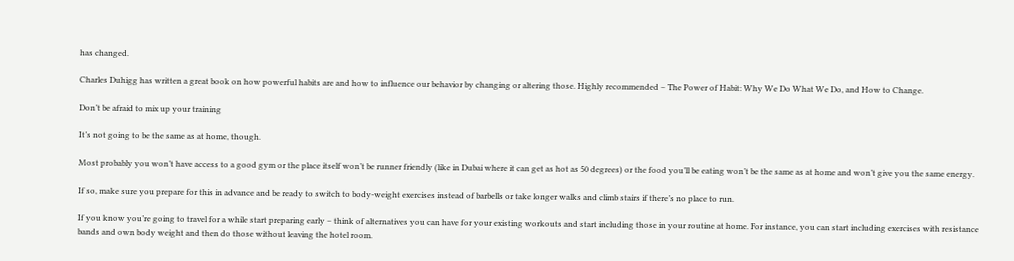has changed.

Charles Duhigg has written a great book on how powerful habits are and how to influence our behavior by changing or altering those. Highly recommended – The Power of Habit: Why We Do What We Do, and How to Change.

Don’t be afraid to mix up your training

It’s not going to be the same as at home, though.

Most probably you won’t have access to a good gym or the place itself won’t be runner friendly (like in Dubai where it can get as hot as 50 degrees) or the food you’ll be eating won’t be the same as at home and won’t give you the same energy.

If so, make sure you prepare for this in advance and be ready to switch to body-weight exercises instead of barbells or take longer walks and climb stairs if there’s no place to run.

If you know you’re going to travel for a while start preparing early – think of alternatives you can have for your existing workouts and start including those in your routine at home. For instance, you can start including exercises with resistance bands and own body weight and then do those without leaving the hotel room.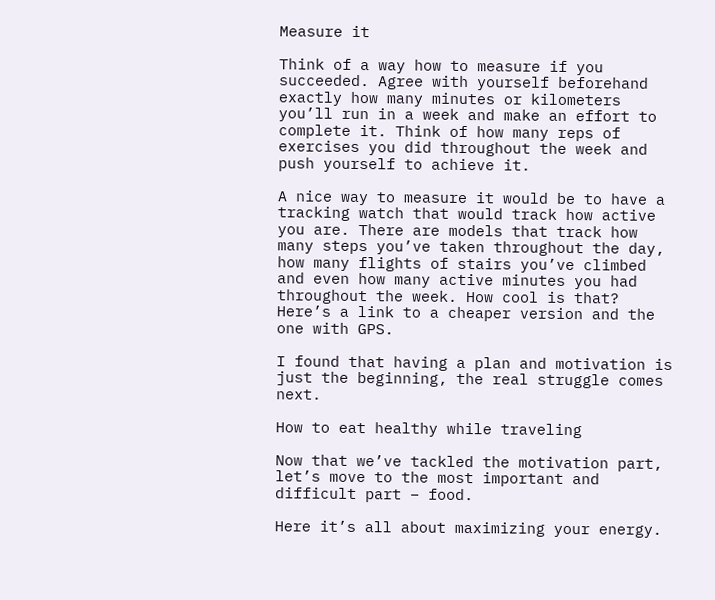Measure it

Think of a way how to measure if you succeeded. Agree with yourself beforehand exactly how many minutes or kilometers you’ll run in a week and make an effort to complete it. Think of how many reps of exercises you did throughout the week and push yourself to achieve it.

A nice way to measure it would be to have a tracking watch that would track how active you are. There are models that track how many steps you’ve taken throughout the day, how many flights of stairs you’ve climbed and even how many active minutes you had throughout the week. How cool is that? Here’s a link to a cheaper version and the one with GPS.

I found that having a plan and motivation is just the beginning, the real struggle comes next.

How to eat healthy while traveling

Now that we’ve tackled the motivation part, let’s move to the most important and difficult part – food.

Here it’s all about maximizing your energy.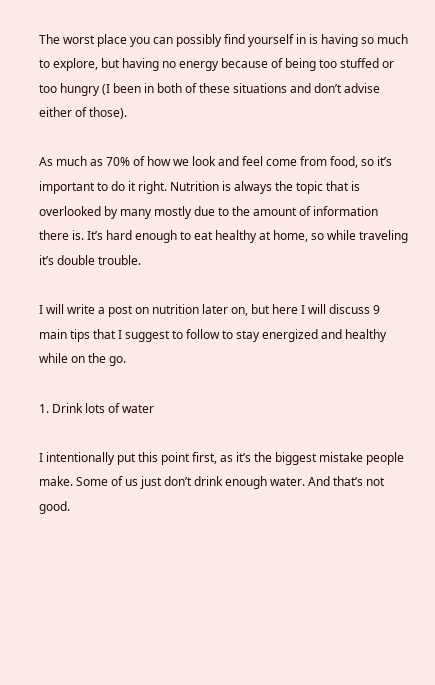The worst place you can possibly find yourself in is having so much to explore, but having no energy because of being too stuffed or too hungry (I been in both of these situations and don’t advise either of those).

As much as 70% of how we look and feel come from food, so it’s important to do it right. Nutrition is always the topic that is overlooked by many mostly due to the amount of information there is. It’s hard enough to eat healthy at home, so while traveling it’s double trouble.

I will write a post on nutrition later on, but here I will discuss 9 main tips that I suggest to follow to stay energized and healthy while on the go.

1. Drink lots of water

I intentionally put this point first, as it’s the biggest mistake people make. Some of us just don’t drink enough water. And that’s not good.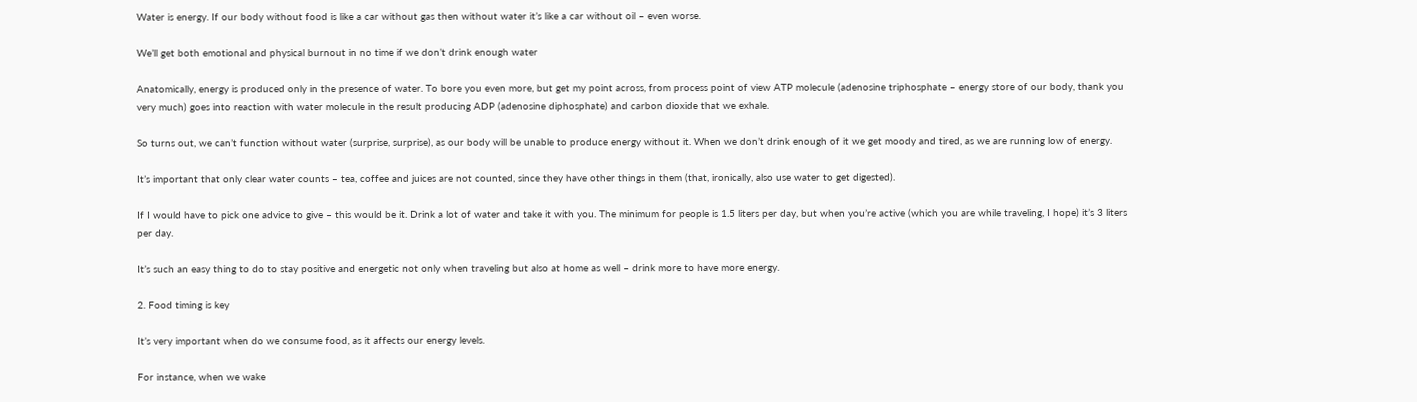Water is energy. If our body without food is like a car without gas then without water it’s like a car without oil – even worse.

We’ll get both emotional and physical burnout in no time if we don’t drink enough water

Anatomically, energy is produced only in the presence of water. To bore you even more, but get my point across, from process point of view ATP molecule (adenosine triphosphate – energy store of our body, thank you very much) goes into reaction with water molecule in the result producing ADP (adenosine diphosphate) and carbon dioxide that we exhale.

So turns out, we can’t function without water (surprise, surprise), as our body will be unable to produce energy without it. When we don’t drink enough of it we get moody and tired, as we are running low of energy.

It’s important that only clear water counts – tea, coffee and juices are not counted, since they have other things in them (that, ironically, also use water to get digested).

If I would have to pick one advice to give – this would be it. Drink a lot of water and take it with you. The minimum for people is 1.5 liters per day, but when you’re active (which you are while traveling, I hope) it’s 3 liters per day.

It’s such an easy thing to do to stay positive and energetic not only when traveling but also at home as well – drink more to have more energy.

2. Food timing is key

It’s very important when do we consume food, as it affects our energy levels.

For instance, when we wake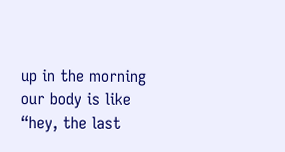up in the morning our body is like “hey, the last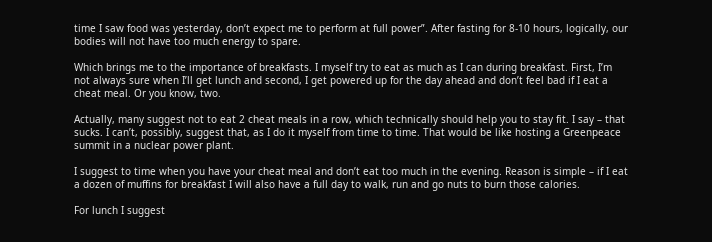time I saw food was yesterday, don’t expect me to perform at full power”. After fasting for 8-10 hours, logically, our bodies will not have too much energy to spare.

Which brings me to the importance of breakfasts. I myself try to eat as much as I can during breakfast. First, I’m not always sure when I’ll get lunch and second, I get powered up for the day ahead and don’t feel bad if I eat a cheat meal. Or you know, two.

Actually, many suggest not to eat 2 cheat meals in a row, which technically should help you to stay fit. I say – that sucks. I can’t, possibly, suggest that, as I do it myself from time to time. That would be like hosting a Greenpeace summit in a nuclear power plant.

I suggest to time when you have your cheat meal and don’t eat too much in the evening. Reason is simple – if I eat a dozen of muffins for breakfast I will also have a full day to walk, run and go nuts to burn those calories.

For lunch I suggest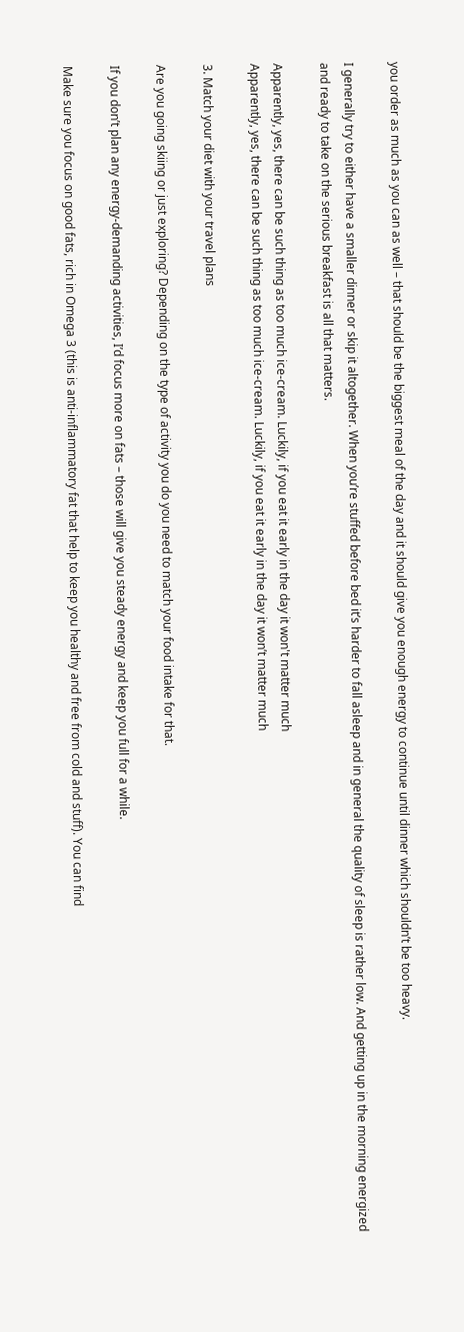you order as much as you can as well – that should be the biggest meal of the day and it should give you enough energy to continue until dinner which shouldn’t be too heavy.

I generally try to either have a smaller dinner or skip it altogether. When you’re stuffed before bed it’s harder to fall asleep and in general the quality of sleep is rather low. And getting up in the morning energized and ready to take on the serious breakfast is all that matters.

Apparently, yes, there can be such thing as too much ice-cream. Luckily, if you eat it early in the day it won't matter much
Apparently, yes, there can be such thing as too much ice-cream. Luckily, if you eat it early in the day it won’t matter much

3. Match your diet with your travel plans

Are you going skiing or just exploring? Depending on the type of activity you do you need to match your food intake for that.

If you don’t plan any energy-demanding activities, I’d focus more on fats – those will give you steady energy and keep you full for a while.

Make sure you focus on good fats, rich in Omega 3 (this is anti-inflammatory fat that help to keep you healthy and free from cold and stuff). You can find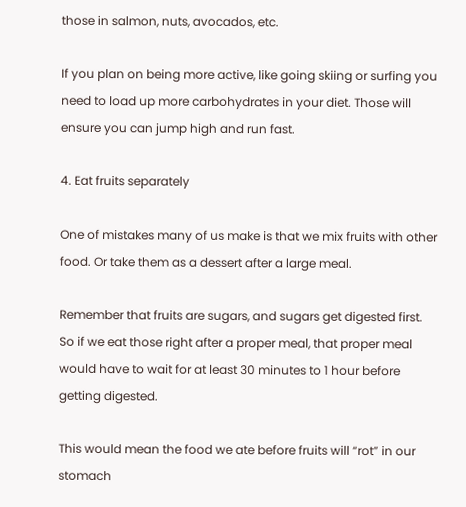those in salmon, nuts, avocados, etc.

If you plan on being more active, like going skiing or surfing you need to load up more carbohydrates in your diet. Those will ensure you can jump high and run fast.

4. Eat fruits separately

One of mistakes many of us make is that we mix fruits with other food. Or take them as a dessert after a large meal.

Remember that fruits are sugars, and sugars get digested first. So if we eat those right after a proper meal, that proper meal would have to wait for at least 30 minutes to 1 hour before getting digested.

This would mean the food we ate before fruits will “rot” in our stomach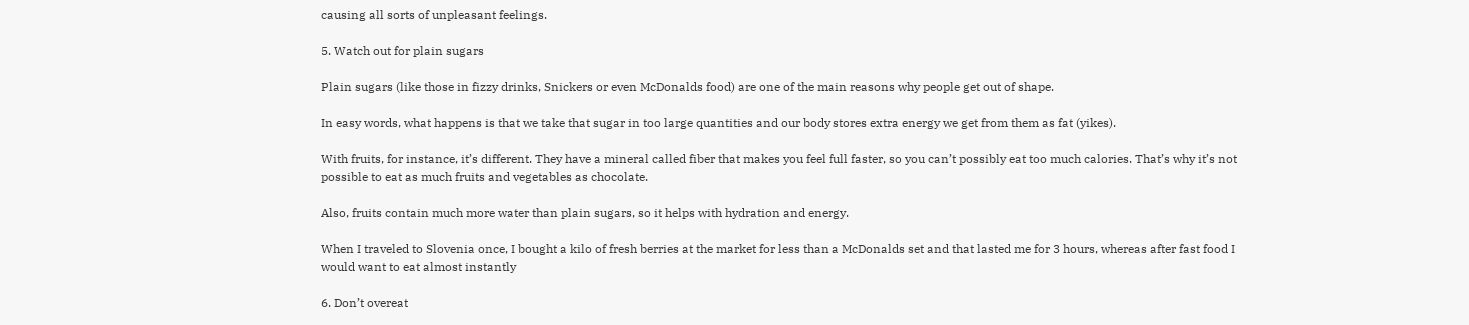causing all sorts of unpleasant feelings.

5. Watch out for plain sugars

Plain sugars (like those in fizzy drinks, Snickers or even McDonalds food) are one of the main reasons why people get out of shape.

In easy words, what happens is that we take that sugar in too large quantities and our body stores extra energy we get from them as fat (yikes).

With fruits, for instance, it’s different. They have a mineral called fiber that makes you feel full faster, so you can’t possibly eat too much calories. That’s why it’s not possible to eat as much fruits and vegetables as chocolate.

Also, fruits contain much more water than plain sugars, so it helps with hydration and energy.

When I traveled to Slovenia once, I bought a kilo of fresh berries at the market for less than a McDonalds set and that lasted me for 3 hours, whereas after fast food I would want to eat almost instantly

6. Don’t overeat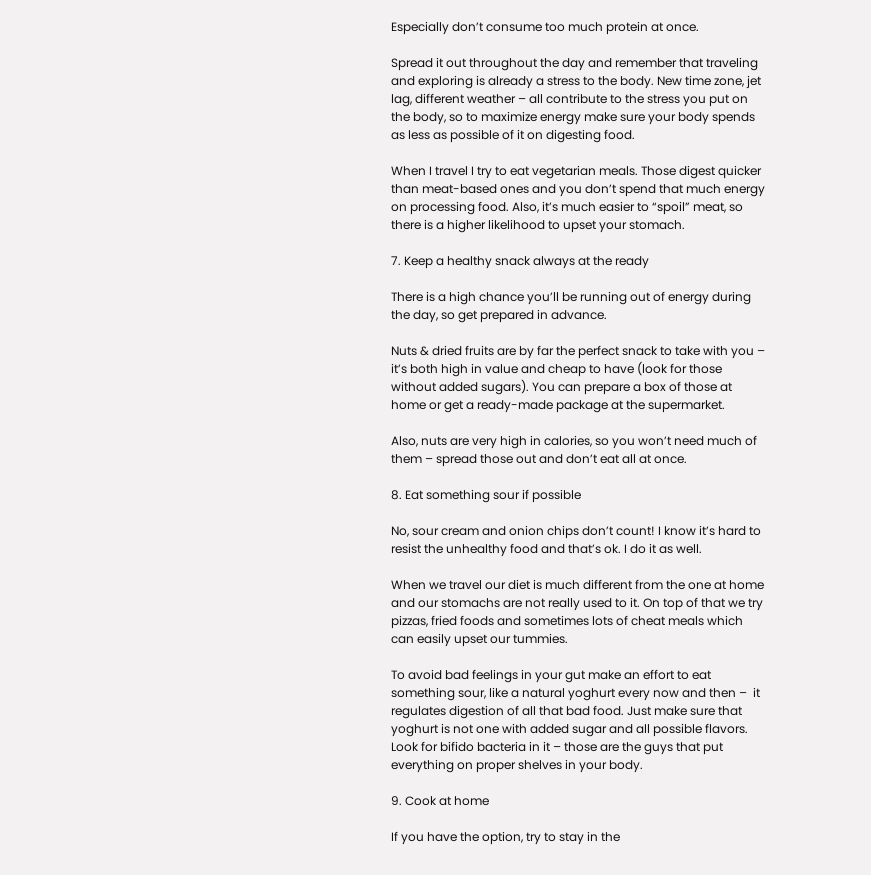Especially don’t consume too much protein at once.

Spread it out throughout the day and remember that traveling and exploring is already a stress to the body. New time zone, jet lag, different weather – all contribute to the stress you put on the body, so to maximize energy make sure your body spends as less as possible of it on digesting food.

When I travel I try to eat vegetarian meals. Those digest quicker than meat-based ones and you don’t spend that much energy on processing food. Also, it’s much easier to “spoil” meat, so there is a higher likelihood to upset your stomach.

7. Keep a healthy snack always at the ready

There is a high chance you’ll be running out of energy during the day, so get prepared in advance.

Nuts & dried fruits are by far the perfect snack to take with you – it’s both high in value and cheap to have (look for those without added sugars). You can prepare a box of those at home or get a ready-made package at the supermarket.

Also, nuts are very high in calories, so you won’t need much of them – spread those out and don’t eat all at once.

8. Eat something sour if possible

No, sour cream and onion chips don’t count! I know it’s hard to resist the unhealthy food and that’s ok. I do it as well.

When we travel our diet is much different from the one at home and our stomachs are not really used to it. On top of that we try pizzas, fried foods and sometimes lots of cheat meals which can easily upset our tummies.

To avoid bad feelings in your gut make an effort to eat something sour, like a natural yoghurt every now and then –  it regulates digestion of all that bad food. Just make sure that yoghurt is not one with added sugar and all possible flavors. Look for bifido bacteria in it – those are the guys that put everything on proper shelves in your body.

9. Cook at home

If you have the option, try to stay in the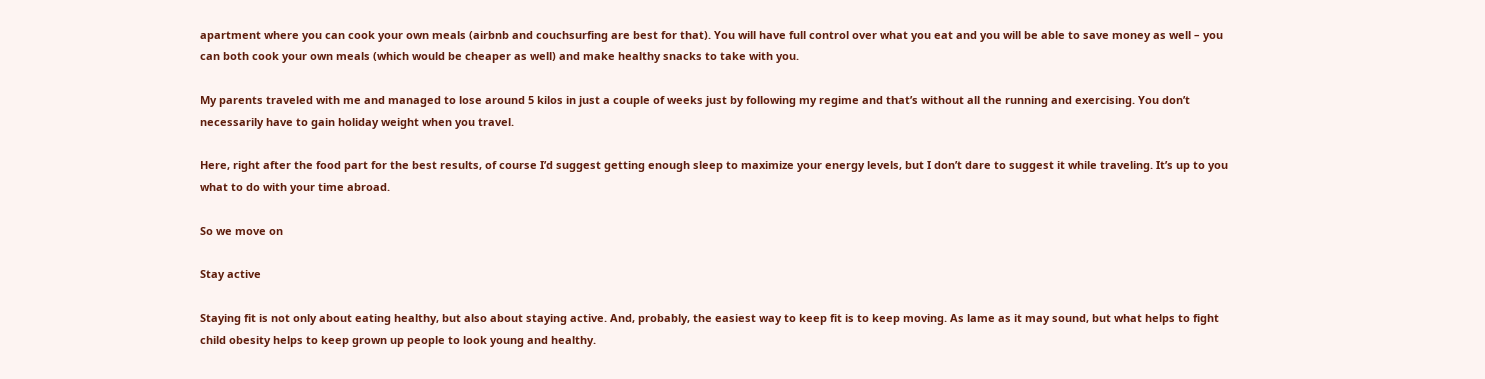apartment where you can cook your own meals (airbnb and couchsurfing are best for that). You will have full control over what you eat and you will be able to save money as well – you can both cook your own meals (which would be cheaper as well) and make healthy snacks to take with you.

My parents traveled with me and managed to lose around 5 kilos in just a couple of weeks just by following my regime and that’s without all the running and exercising. You don’t necessarily have to gain holiday weight when you travel.

Here, right after the food part for the best results, of course I’d suggest getting enough sleep to maximize your energy levels, but I don’t dare to suggest it while traveling. It’s up to you what to do with your time abroad.

So we move on

Stay active

Staying fit is not only about eating healthy, but also about staying active. And, probably, the easiest way to keep fit is to keep moving. As lame as it may sound, but what helps to fight child obesity helps to keep grown up people to look young and healthy.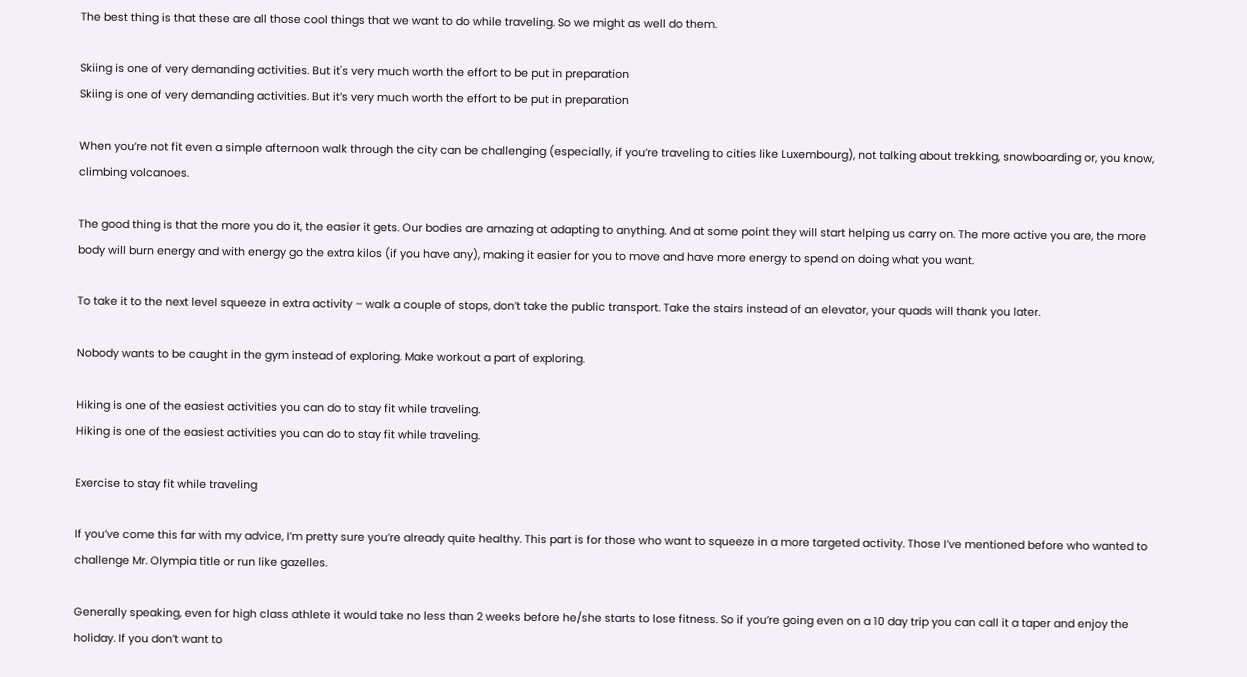The best thing is that these are all those cool things that we want to do while traveling. So we might as well do them.

Skiing is one of very demanding activities. But it's very much worth the effort to be put in preparation
Skiing is one of very demanding activities. But it’s very much worth the effort to be put in preparation

When you’re not fit even a simple afternoon walk through the city can be challenging (especially, if you’re traveling to cities like Luxembourg), not talking about trekking, snowboarding or, you know, climbing volcanoes.

The good thing is that the more you do it, the easier it gets. Our bodies are amazing at adapting to anything. And at some point they will start helping us carry on. The more active you are, the more body will burn energy and with energy go the extra kilos (if you have any), making it easier for you to move and have more energy to spend on doing what you want.

To take it to the next level squeeze in extra activity – walk a couple of stops, don’t take the public transport. Take the stairs instead of an elevator, your quads will thank you later.

Nobody wants to be caught in the gym instead of exploring. Make workout a part of exploring.

Hiking is one of the easiest activities you can do to stay fit while traveling.
Hiking is one of the easiest activities you can do to stay fit while traveling.

Exercise to stay fit while traveling

If you’ve come this far with my advice, I’m pretty sure you’re already quite healthy. This part is for those who want to squeeze in a more targeted activity. Those I’ve mentioned before who wanted to challenge Mr. Olympia title or run like gazelles.

Generally speaking, even for high class athlete it would take no less than 2 weeks before he/she starts to lose fitness. So if you’re going even on a 10 day trip you can call it a taper and enjoy the holiday. If you don’t want to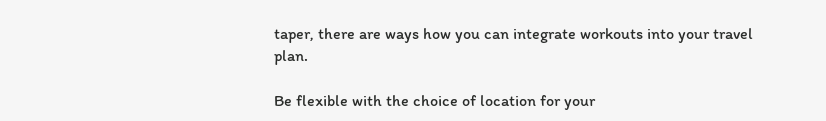taper, there are ways how you can integrate workouts into your travel plan.

Be flexible with the choice of location for your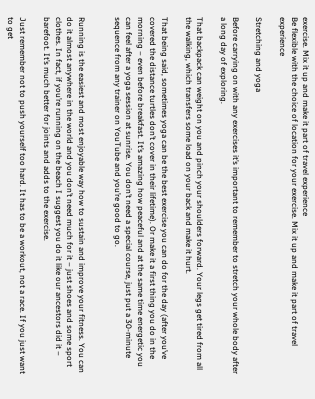exercise. Mix it up and make it part of travel experience
Be flexible with the choice of location for your exercise. Mix it up and make it part of travel experience

Stretching and yoga

Before carrying on with any exercises it’s important to remember to stretch your whole body after a long day of exploring.

That backpack can weight on you and pinch your shoulders forward. Your legs get tired from all the walking, which transfers some load on your back and make it hurt.

That being said, sometimes yoga can be the best exercise you can do for the day (after you’ve covered the distance turtles don’t cover in their lifetime). Or make it a first thing you do in the morning – even before breakfast. It’s amazing how peaceful and at the same time energetic you can feel after a yoga session at sunrise. You don’t need a special course, just put a 30-minute sequence from any trainer on YouTube and you’re good to go.


Running is the easiest and most enjoyable way how to sustain and improve your fitness. You can do it almost anywhere in the world and you don’t need much for it – just shoes and some sport clothes. In fact, if you’re running on the beach I suggest you do it like our ancestors did it – barefoot. It’s much better for joints and adds to the exercise.

Just remember not to push yourself too hard. It has to be a workout, not a race. If you just want to get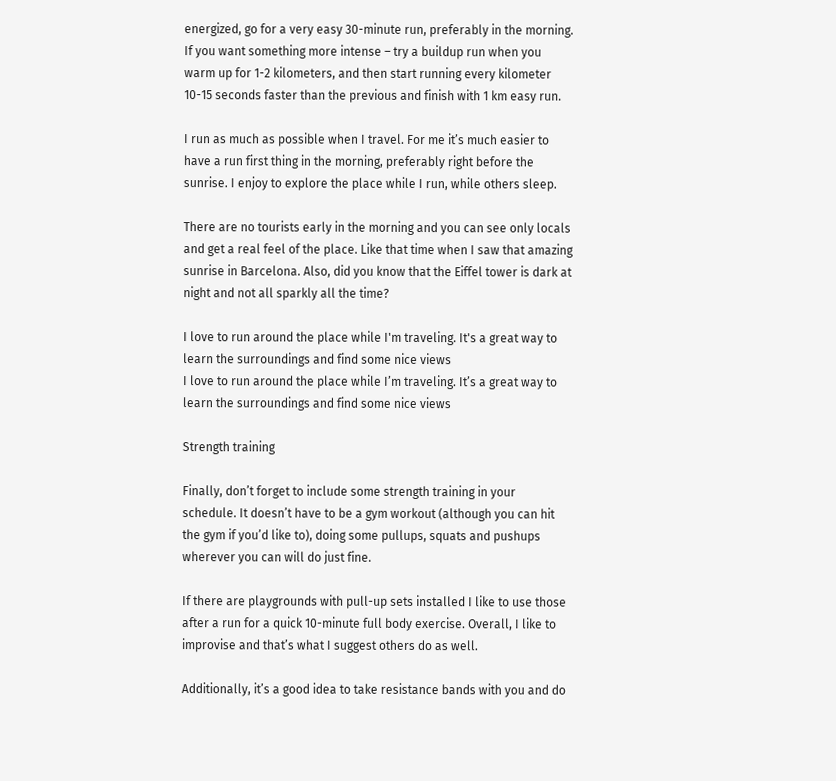energized, go for a very easy 30-minute run, preferably in the morning. If you want something more intense – try a buildup run when you warm up for 1-2 kilometers, and then start running every kilometer 10-15 seconds faster than the previous and finish with 1 km easy run.

I run as much as possible when I travel. For me it’s much easier to have a run first thing in the morning, preferably right before the sunrise. I enjoy to explore the place while I run, while others sleep.

There are no tourists early in the morning and you can see only locals and get a real feel of the place. Like that time when I saw that amazing sunrise in Barcelona. Also, did you know that the Eiffel tower is dark at night and not all sparkly all the time?

I love to run around the place while I'm traveling. It's a great way to learn the surroundings and find some nice views
I love to run around the place while I’m traveling. It’s a great way to learn the surroundings and find some nice views

Strength training

Finally, don’t forget to include some strength training in your schedule. It doesn’t have to be a gym workout (although you can hit the gym if you’d like to), doing some pullups, squats and pushups wherever you can will do just fine.

If there are playgrounds with pull-up sets installed I like to use those after a run for a quick 10-minute full body exercise. Overall, I like to improvise and that’s what I suggest others do as well.

Additionally, it’s a good idea to take resistance bands with you and do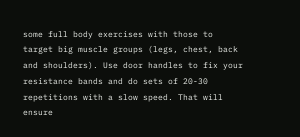some full body exercises with those to target big muscle groups (legs, chest, back and shoulders). Use door handles to fix your resistance bands and do sets of 20-30 repetitions with a slow speed. That will ensure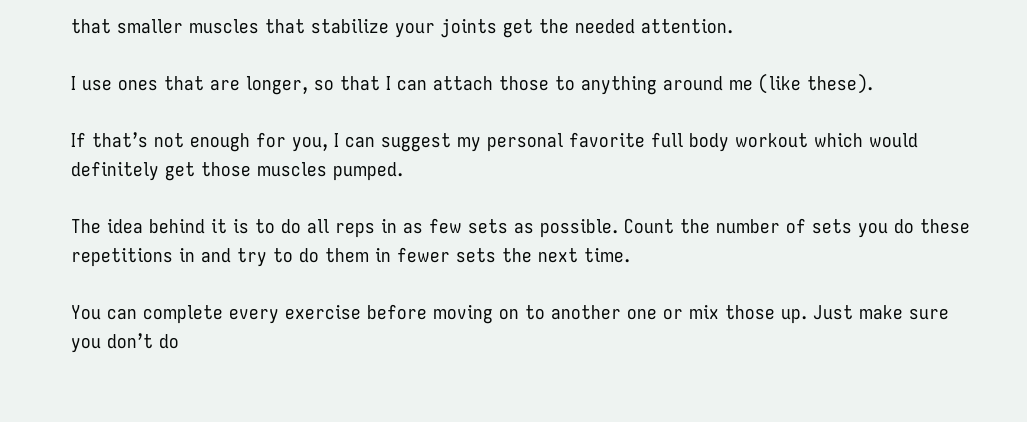that smaller muscles that stabilize your joints get the needed attention.

I use ones that are longer, so that I can attach those to anything around me (like these).

If that’s not enough for you, I can suggest my personal favorite full body workout which would definitely get those muscles pumped.

The idea behind it is to do all reps in as few sets as possible. Count the number of sets you do these repetitions in and try to do them in fewer sets the next time.

You can complete every exercise before moving on to another one or mix those up. Just make sure you don’t do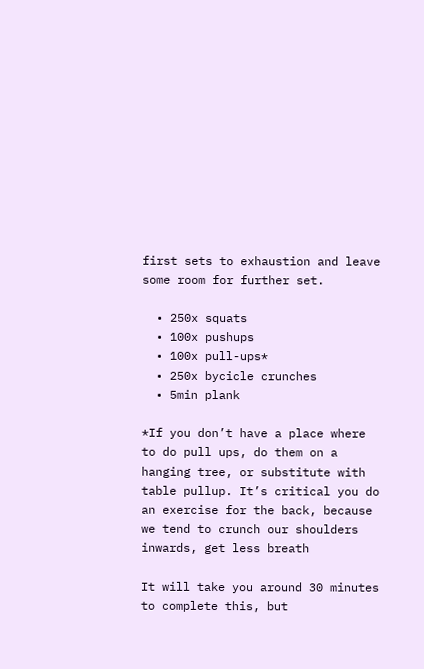first sets to exhaustion and leave some room for further set.

  • 250x squats
  • 100x pushups
  • 100x pull-ups*
  • 250x bycicle crunches
  • 5min plank

*If you don’t have a place where to do pull ups, do them on a hanging tree, or substitute with table pullup. It’s critical you do an exercise for the back, because we tend to crunch our shoulders inwards, get less breath

It will take you around 30 minutes to complete this, but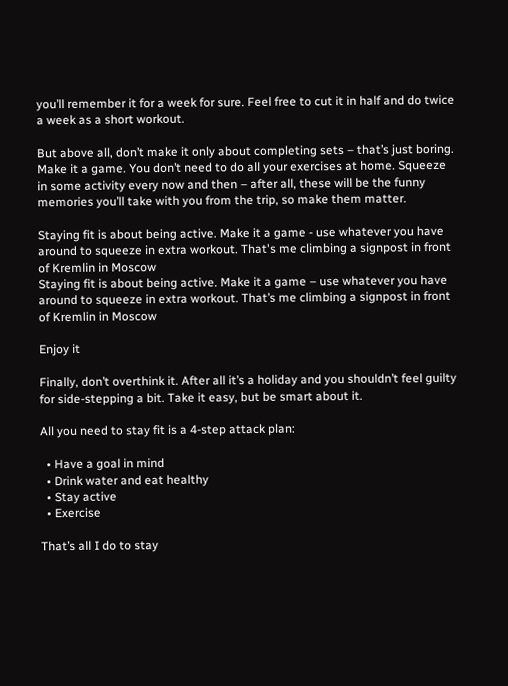you’ll remember it for a week for sure. Feel free to cut it in half and do twice a week as a short workout.

But above all, don’t make it only about completing sets – that’s just boring. Make it a game. You don’t need to do all your exercises at home. Squeeze in some activity every now and then – after all, these will be the funny memories you’ll take with you from the trip, so make them matter.

Staying fit is about being active. Make it a game - use whatever you have around to squeeze in extra workout. That's me climbing a signpost in front of Kremlin in Moscow
Staying fit is about being active. Make it a game – use whatever you have around to squeeze in extra workout. That’s me climbing a signpost in front of Kremlin in Moscow

Enjoy it

Finally, don’t overthink it. After all it’s a holiday and you shouldn’t feel guilty for side-stepping a bit. Take it easy, but be smart about it.

All you need to stay fit is a 4-step attack plan:

  • Have a goal in mind
  • Drink water and eat healthy
  • Stay active
  • Exercise

That’s all I do to stay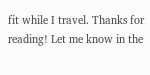fit while I travel. Thanks for reading! Let me know in the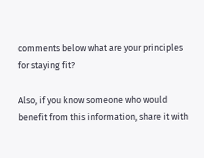comments below what are your principles for staying fit?

Also, if you know someone who would benefit from this information, share it with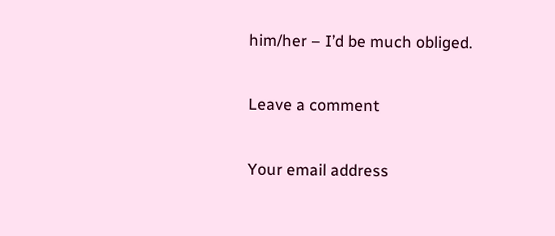him/her – I’d be much obliged.

Leave a comment

Your email address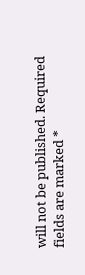will not be published. Required fields are marked *